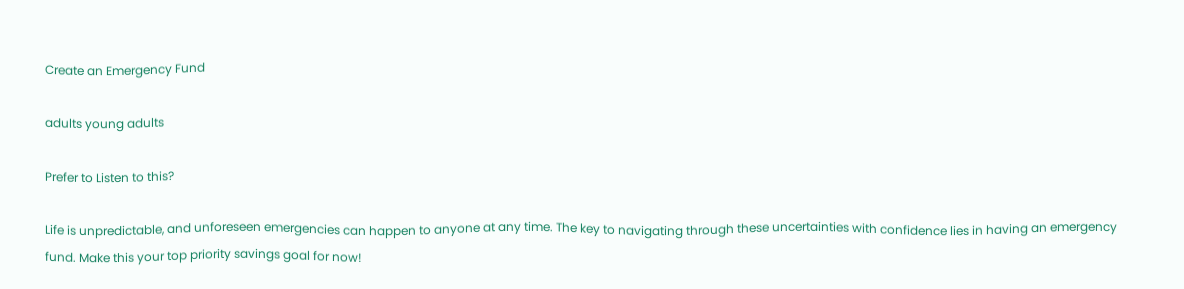Create an Emergency Fund

adults young adults

Prefer to Listen to this?

Life is unpredictable, and unforeseen emergencies can happen to anyone at any time. The key to navigating through these uncertainties with confidence lies in having an emergency fund. Make this your top priority savings goal for now!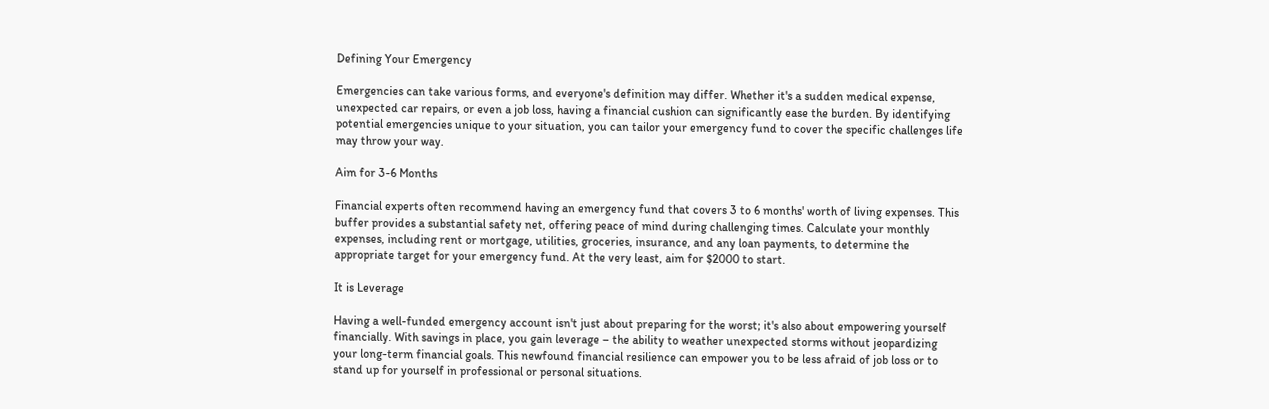Defining Your Emergency

Emergencies can take various forms, and everyone's definition may differ. Whether it's a sudden medical expense, unexpected car repairs, or even a job loss, having a financial cushion can significantly ease the burden. By identifying potential emergencies unique to your situation, you can tailor your emergency fund to cover the specific challenges life may throw your way.

Aim for 3-6 Months

Financial experts often recommend having an emergency fund that covers 3 to 6 months' worth of living expenses. This buffer provides a substantial safety net, offering peace of mind during challenging times. Calculate your monthly expenses, including rent or mortgage, utilities, groceries, insurance, and any loan payments, to determine the appropriate target for your emergency fund. At the very least, aim for $2000 to start.

It is Leverage

Having a well-funded emergency account isn't just about preparing for the worst; it's also about empowering yourself financially. With savings in place, you gain leverage – the ability to weather unexpected storms without jeopardizing your long-term financial goals. This newfound financial resilience can empower you to be less afraid of job loss or to stand up for yourself in professional or personal situations.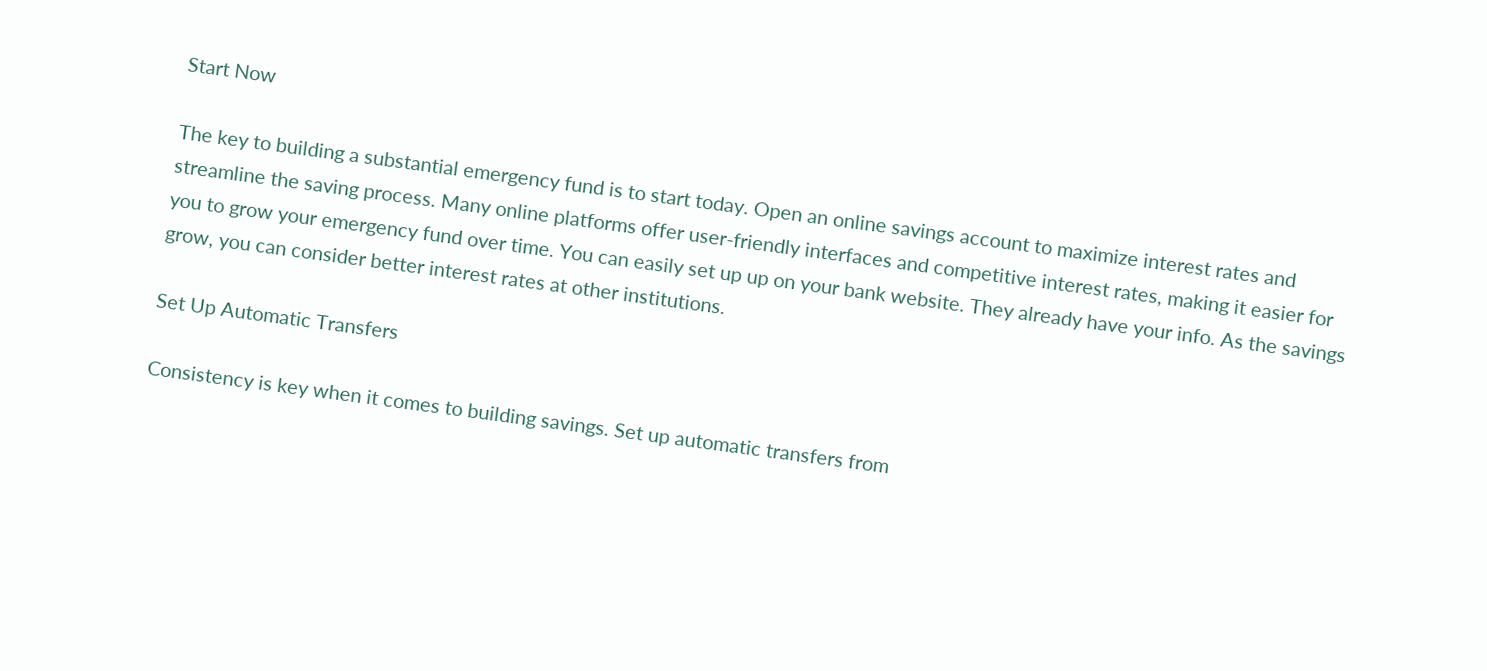Start Now

The key to building a substantial emergency fund is to start today. Open an online savings account to maximize interest rates and streamline the saving process. Many online platforms offer user-friendly interfaces and competitive interest rates, making it easier for you to grow your emergency fund over time. You can easily set up up on your bank website. They already have your info. As the savings grow, you can consider better interest rates at other institutions.

Set Up Automatic Transfers

Consistency is key when it comes to building savings. Set up automatic transfers from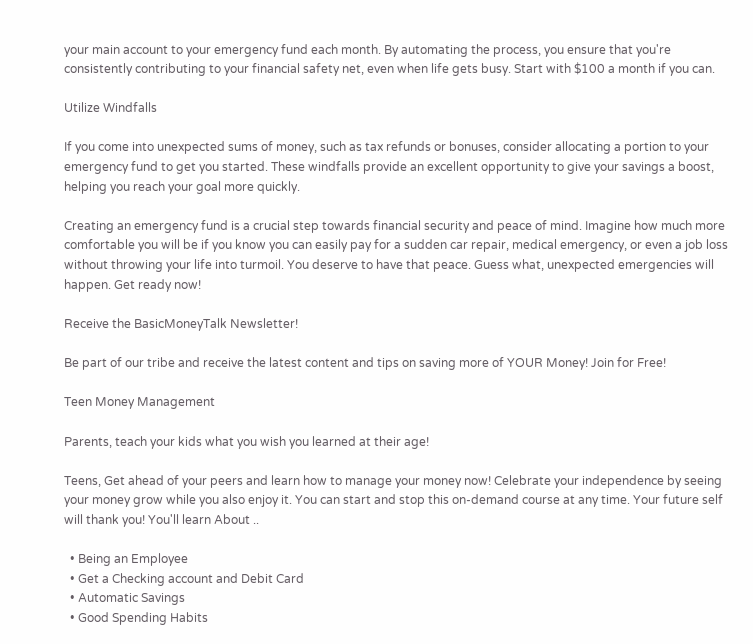your main account to your emergency fund each month. By automating the process, you ensure that you're consistently contributing to your financial safety net, even when life gets busy. Start with $100 a month if you can.

Utilize Windfalls

If you come into unexpected sums of money, such as tax refunds or bonuses, consider allocating a portion to your emergency fund to get you started. These windfalls provide an excellent opportunity to give your savings a boost, helping you reach your goal more quickly.

Creating an emergency fund is a crucial step towards financial security and peace of mind. Imagine how much more comfortable you will be if you know you can easily pay for a sudden car repair, medical emergency, or even a job loss without throwing your life into turmoil. You deserve to have that peace. Guess what, unexpected emergencies will happen. Get ready now!

Receive the BasicMoneyTalk Newsletter!

Be part of our tribe and receive the latest content and tips on saving more of YOUR Money! Join for Free!

Teen Money Management

Parents, teach your kids what you wish you learned at their age!

Teens, Get ahead of your peers and learn how to manage your money now! Celebrate your independence by seeing your money grow while you also enjoy it. You can start and stop this on-demand course at any time. Your future self will thank you! You'll learn About ..

  • Being an Employee
  • Get a Checking account and Debit Card
  • Automatic Savings
  • Good Spending Habits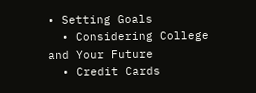• Setting Goals
  • Considering College and Your Future
  • Credit Cards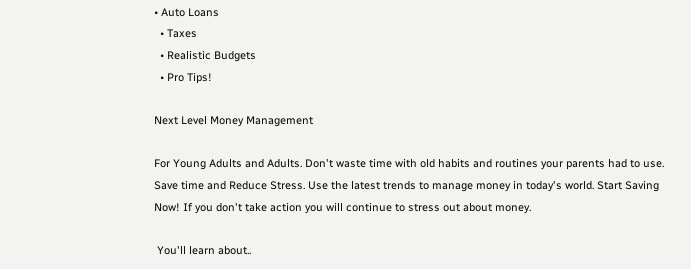• Auto Loans
  • Taxes
  • Realistic Budgets
  • Pro Tips!

Next Level Money Management

For Young Adults and Adults. Don't waste time with old habits and routines your parents had to use. Save time and Reduce Stress. Use the latest trends to manage money in today's world. Start Saving Now! If you don't take action you will continue to stress out about money.

 You'll learn about..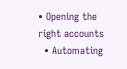• Opening the right accounts
  • Automating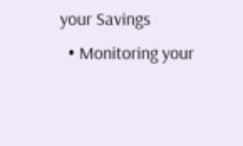your Savings
  • Monitoring your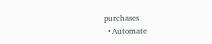purchases
  • Automate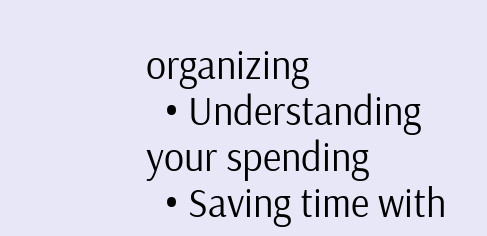organizing
  • Understanding your spending
  • Saving time with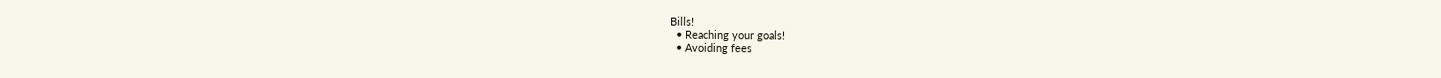Bills!
  • Reaching your goals!
  • Avoiding fees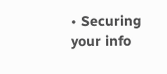• Securing your info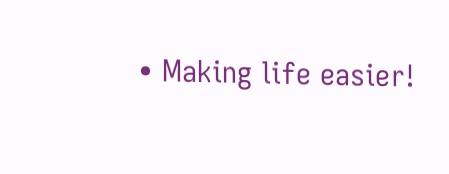• Making life easier!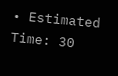• Estimated Time: 30